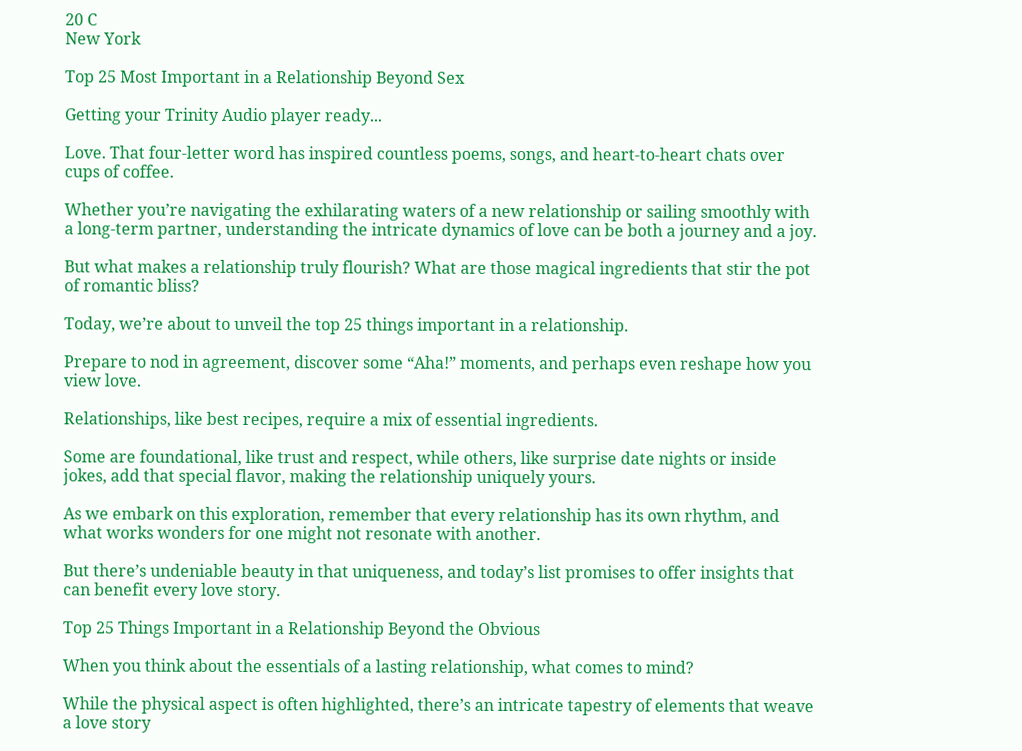20 C
New York

Top 25 Most Important in a Relationship Beyond Sex

Getting your Trinity Audio player ready...

Love. That four-letter word has inspired countless poems, songs, and heart-to-heart chats over cups of coffee.

Whether you’re navigating the exhilarating waters of a new relationship or sailing smoothly with a long-term partner, understanding the intricate dynamics of love can be both a journey and a joy.

But what makes a relationship truly flourish? What are those magical ingredients that stir the pot of romantic bliss?

Today, we’re about to unveil the top 25 things important in a relationship.

Prepare to nod in agreement, discover some “Aha!” moments, and perhaps even reshape how you view love.

Relationships, like best recipes, require a mix of essential ingredients.

Some are foundational, like trust and respect, while others, like surprise date nights or inside jokes, add that special flavor, making the relationship uniquely yours.

As we embark on this exploration, remember that every relationship has its own rhythm, and what works wonders for one might not resonate with another.

But there’s undeniable beauty in that uniqueness, and today’s list promises to offer insights that can benefit every love story.

Top 25 Things Important in a Relationship Beyond the Obvious

When you think about the essentials of a lasting relationship, what comes to mind?

While the physical aspect is often highlighted, there’s an intricate tapestry of elements that weave a love story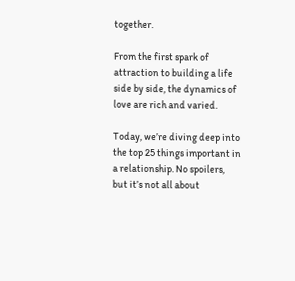together.

From the first spark of attraction to building a life side by side, the dynamics of love are rich and varied.

Today, we’re diving deep into the top 25 things important in a relationship. No spoilers, but it’s not all about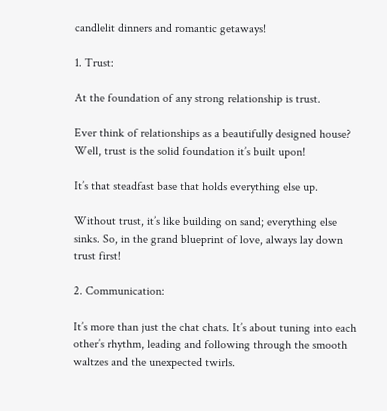candlelit dinners and romantic getaways!

1. Trust:

At the foundation of any strong relationship is trust.

Ever think of relationships as a beautifully designed house? Well, trust is the solid foundation it’s built upon!

It’s that steadfast base that holds everything else up.

Without trust, it’s like building on sand; everything else sinks. So, in the grand blueprint of love, always lay down trust first!

2. Communication:

It’s more than just the chat chats. It’s about tuning into each other’s rhythm, leading and following through the smooth waltzes and the unexpected twirls.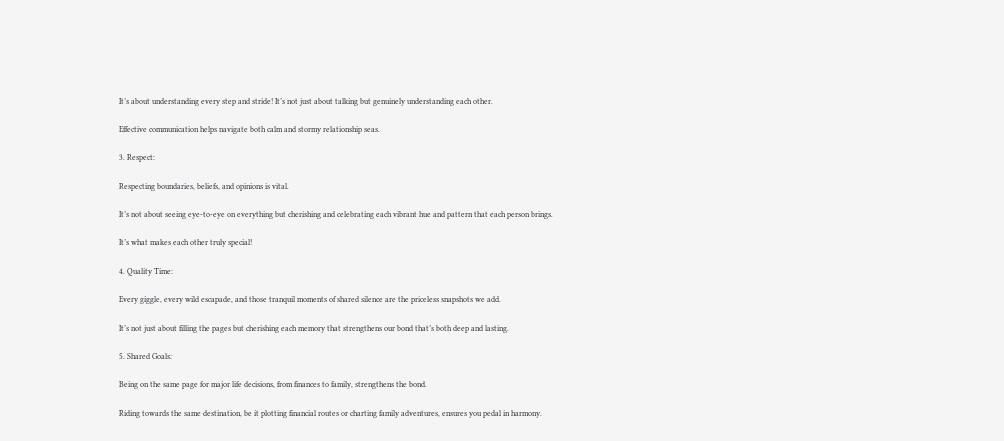It’s about understanding every step and stride! It’s not just about talking but genuinely understanding each other.

Effective communication helps navigate both calm and stormy relationship seas.

3. Respect:

Respecting boundaries, beliefs, and opinions is vital.

It’s not about seeing eye-to-eye on everything but cherishing and celebrating each vibrant hue and pattern that each person brings.

It’s what makes each other truly special!

4. Quality Time:

Every giggle, every wild escapade, and those tranquil moments of shared silence are the priceless snapshots we add.

It’s not just about filling the pages but cherishing each memory that strengthens our bond that’s both deep and lasting.

5. Shared Goals:

Being on the same page for major life decisions, from finances to family, strengthens the bond.

Riding towards the same destination, be it plotting financial routes or charting family adventures, ensures you pedal in harmony.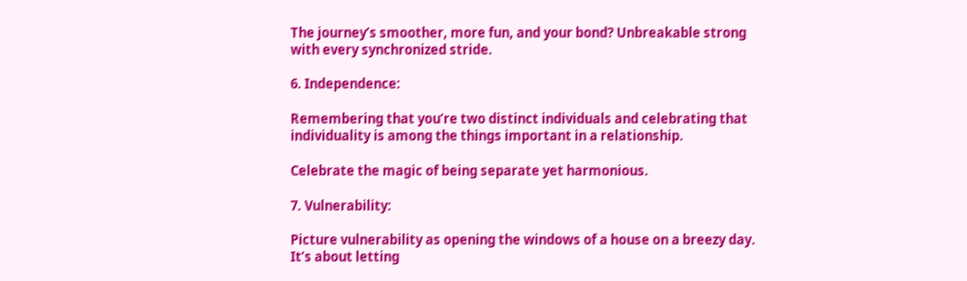The journey’s smoother, more fun, and your bond? Unbreakable strong with every synchronized stride.

6. Independence:

Remembering that you’re two distinct individuals and celebrating that individuality is among the things important in a relationship.

Celebrate the magic of being separate yet harmonious.

7. Vulnerability:

Picture vulnerability as opening the windows of a house on a breezy day. It’s about letting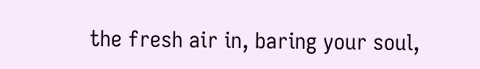the fresh air in, baring your soul,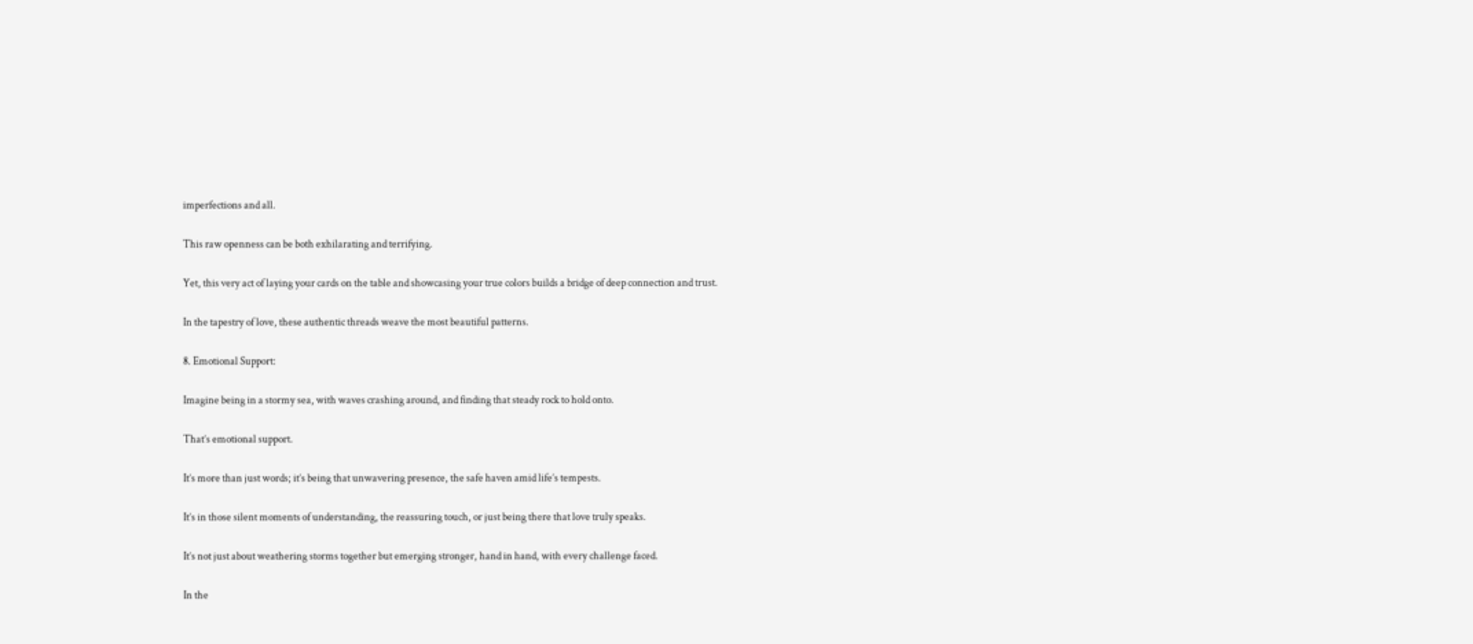imperfections and all.

This raw openness can be both exhilarating and terrifying.

Yet, this very act of laying your cards on the table and showcasing your true colors builds a bridge of deep connection and trust.

In the tapestry of love, these authentic threads weave the most beautiful patterns.

8. Emotional Support:

Imagine being in a stormy sea, with waves crashing around, and finding that steady rock to hold onto.

That’s emotional support.

It’s more than just words; it’s being that unwavering presence, the safe haven amid life’s tempests.

It’s in those silent moments of understanding, the reassuring touch, or just being there that love truly speaks.

It’s not just about weathering storms together but emerging stronger, hand in hand, with every challenge faced.

In the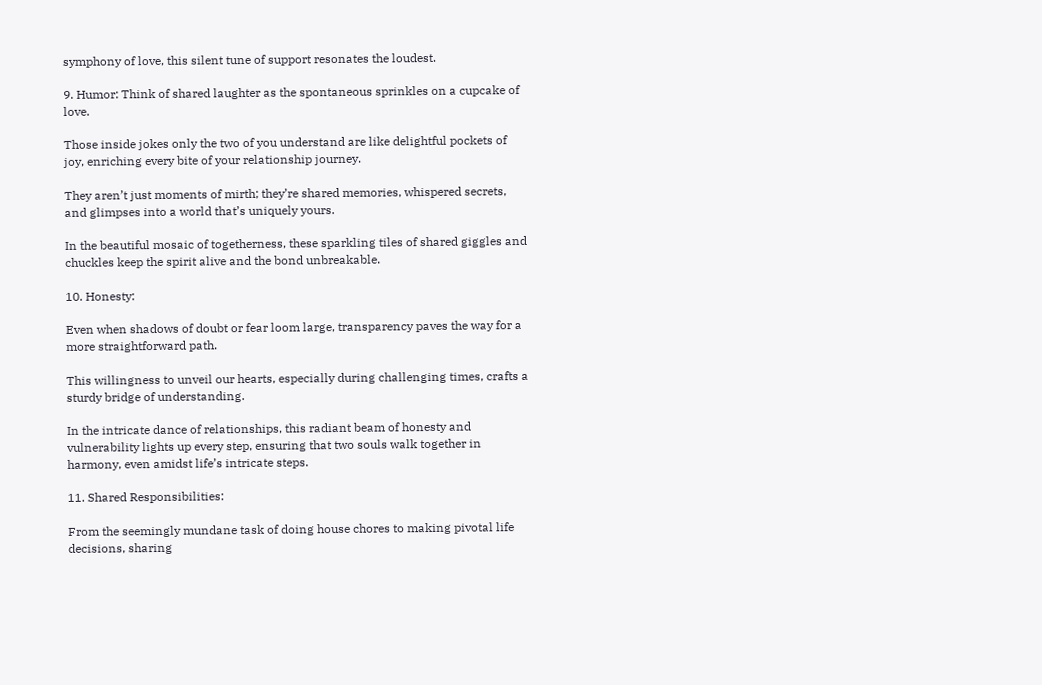symphony of love, this silent tune of support resonates the loudest.

9. Humor: Think of shared laughter as the spontaneous sprinkles on a cupcake of love.

Those inside jokes only the two of you understand are like delightful pockets of joy, enriching every bite of your relationship journey.

They aren’t just moments of mirth; they’re shared memories, whispered secrets, and glimpses into a world that’s uniquely yours.

In the beautiful mosaic of togetherness, these sparkling tiles of shared giggles and chuckles keep the spirit alive and the bond unbreakable.

10. Honesty:

Even when shadows of doubt or fear loom large, transparency paves the way for a more straightforward path.

This willingness to unveil our hearts, especially during challenging times, crafts a sturdy bridge of understanding.

In the intricate dance of relationships, this radiant beam of honesty and vulnerability lights up every step, ensuring that two souls walk together in harmony, even amidst life’s intricate steps.

11. Shared Responsibilities:

From the seemingly mundane task of doing house chores to making pivotal life decisions, sharing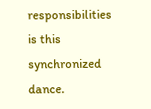responsibilities is this synchronized dance.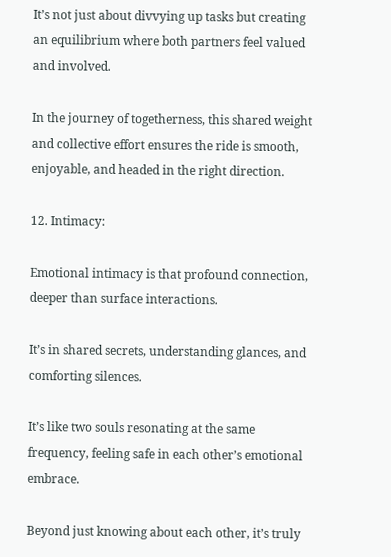It’s not just about divvying up tasks but creating an equilibrium where both partners feel valued and involved.

In the journey of togetherness, this shared weight and collective effort ensures the ride is smooth, enjoyable, and headed in the right direction.

12. Intimacy:

Emotional intimacy is that profound connection, deeper than surface interactions.

It’s in shared secrets, understanding glances, and comforting silences.

It’s like two souls resonating at the same frequency, feeling safe in each other’s emotional embrace.

Beyond just knowing about each other, it’s truly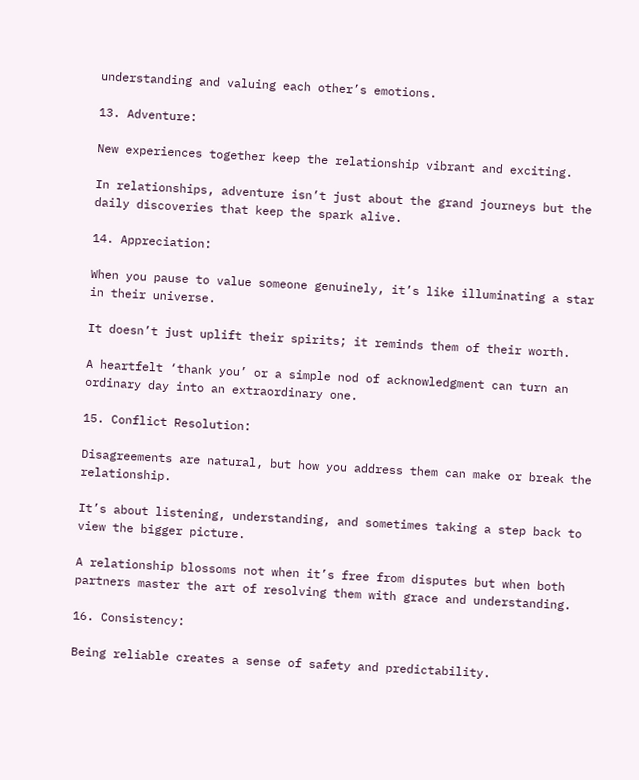understanding and valuing each other’s emotions.

13. Adventure:

New experiences together keep the relationship vibrant and exciting.

In relationships, adventure isn’t just about the grand journeys but the daily discoveries that keep the spark alive.

14. Appreciation:

When you pause to value someone genuinely, it’s like illuminating a star in their universe.

It doesn’t just uplift their spirits; it reminds them of their worth.

A heartfelt ‘thank you’ or a simple nod of acknowledgment can turn an ordinary day into an extraordinary one.

15. Conflict Resolution:

Disagreements are natural, but how you address them can make or break the relationship.

It’s about listening, understanding, and sometimes taking a step back to view the bigger picture.

A relationship blossoms not when it’s free from disputes but when both partners master the art of resolving them with grace and understanding.

16. Consistency:

Being reliable creates a sense of safety and predictability.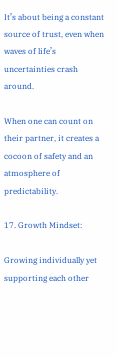It’s about being a constant source of trust, even when waves of life’s uncertainties crash around.

When one can count on their partner, it creates a cocoon of safety and an atmosphere of predictability.

17. Growth Mindset:

Growing individually yet supporting each other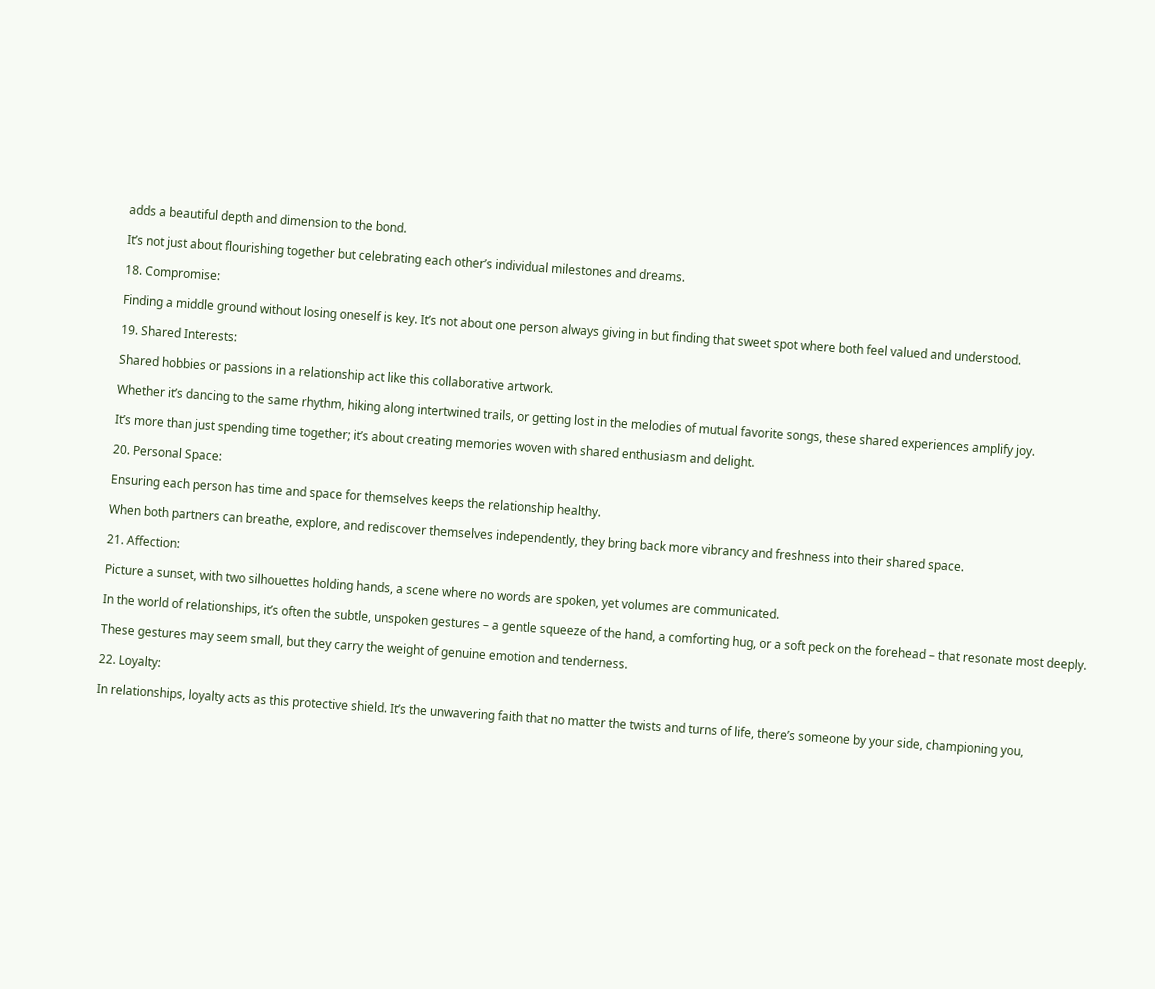adds a beautiful depth and dimension to the bond.

It’s not just about flourishing together but celebrating each other’s individual milestones and dreams.

18. Compromise:

Finding a middle ground without losing oneself is key. It’s not about one person always giving in but finding that sweet spot where both feel valued and understood.

19. Shared Interests:

Shared hobbies or passions in a relationship act like this collaborative artwork.

Whether it’s dancing to the same rhythm, hiking along intertwined trails, or getting lost in the melodies of mutual favorite songs, these shared experiences amplify joy.

It’s more than just spending time together; it’s about creating memories woven with shared enthusiasm and delight.

20. Personal Space:

Ensuring each person has time and space for themselves keeps the relationship healthy.

When both partners can breathe, explore, and rediscover themselves independently, they bring back more vibrancy and freshness into their shared space.

21. Affection:

Picture a sunset, with two silhouettes holding hands, a scene where no words are spoken, yet volumes are communicated.

In the world of relationships, it’s often the subtle, unspoken gestures – a gentle squeeze of the hand, a comforting hug, or a soft peck on the forehead – that resonate most deeply.

These gestures may seem small, but they carry the weight of genuine emotion and tenderness.

22. Loyalty:

In relationships, loyalty acts as this protective shield. It’s the unwavering faith that no matter the twists and turns of life, there’s someone by your side, championing you,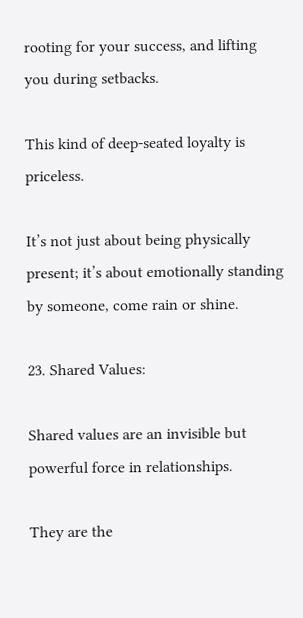rooting for your success, and lifting you during setbacks.

This kind of deep-seated loyalty is priceless.

It’s not just about being physically present; it’s about emotionally standing by someone, come rain or shine.

23. Shared Values:

Shared values are an invisible but powerful force in relationships.

They are the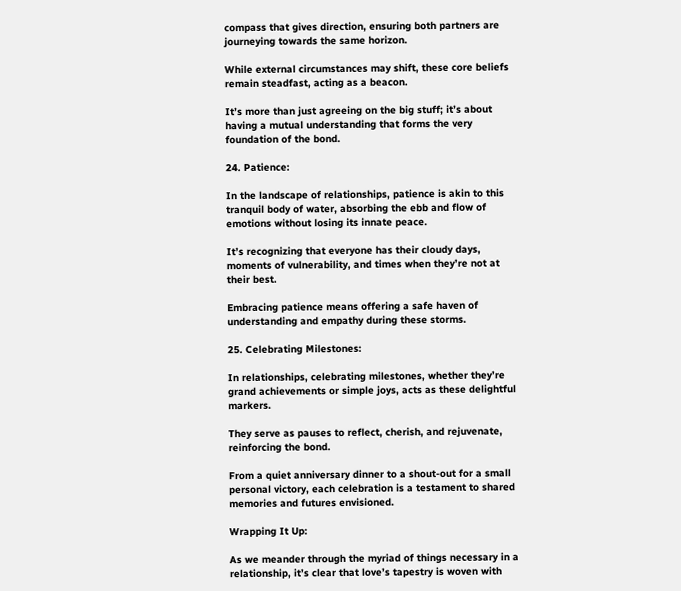compass that gives direction, ensuring both partners are journeying towards the same horizon.

While external circumstances may shift, these core beliefs remain steadfast, acting as a beacon.

It’s more than just agreeing on the big stuff; it’s about having a mutual understanding that forms the very foundation of the bond.

24. Patience:

In the landscape of relationships, patience is akin to this tranquil body of water, absorbing the ebb and flow of emotions without losing its innate peace.

It’s recognizing that everyone has their cloudy days, moments of vulnerability, and times when they’re not at their best.

Embracing patience means offering a safe haven of understanding and empathy during these storms.

25. Celebrating Milestones:

In relationships, celebrating milestones, whether they’re grand achievements or simple joys, acts as these delightful markers.

They serve as pauses to reflect, cherish, and rejuvenate, reinforcing the bond.

From a quiet anniversary dinner to a shout-out for a small personal victory, each celebration is a testament to shared memories and futures envisioned.

Wrapping It Up:

As we meander through the myriad of things necessary in a relationship, it’s clear that love’s tapestry is woven with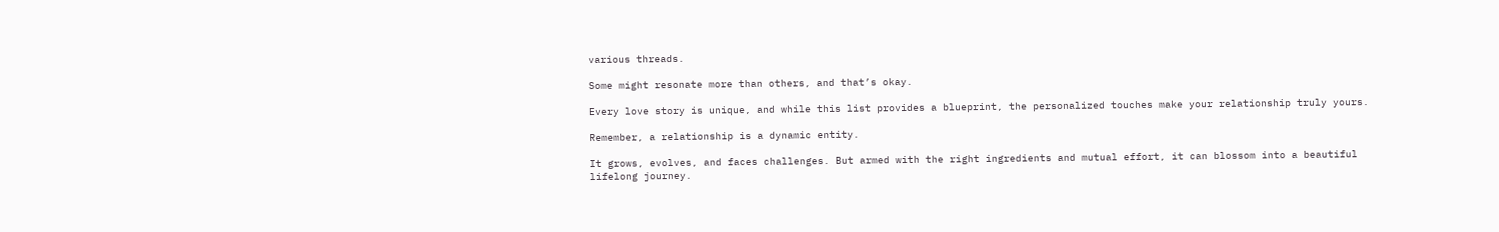various threads.

Some might resonate more than others, and that’s okay.

Every love story is unique, and while this list provides a blueprint, the personalized touches make your relationship truly yours.

Remember, a relationship is a dynamic entity.

It grows, evolves, and faces challenges. But armed with the right ingredients and mutual effort, it can blossom into a beautiful lifelong journey.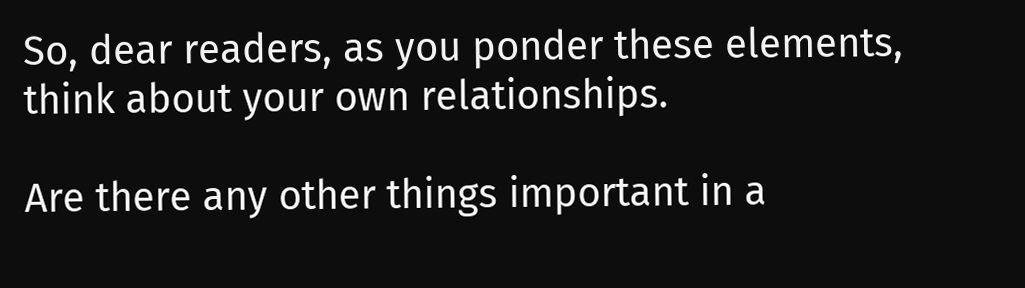So, dear readers, as you ponder these elements, think about your own relationships.

Are there any other things important in a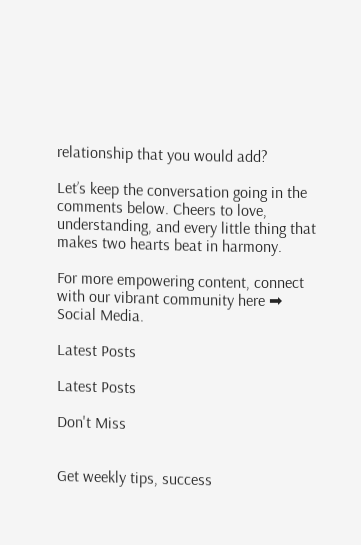relationship that you would add?

Let’s keep the conversation going in the comments below. Cheers to love, understanding, and every little thing that makes two hearts beat in harmony.

For more empowering content, connect with our vibrant community here ➡ Social Media.

Latest Posts

Latest Posts

Don't Miss


Get weekly tips, success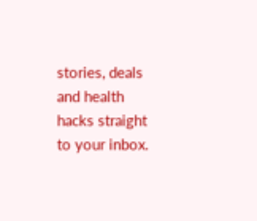stories, deals and health hacks straight to your inbox.